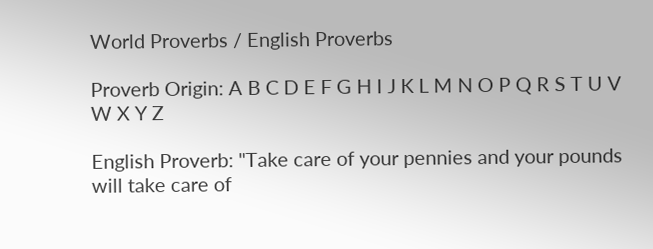World Proverbs / English Proverbs

Proverb Origin: A B C D E F G H I J K L M N O P Q R S T U V W X Y Z

English Proverb: "Take care of your pennies and your pounds will take care of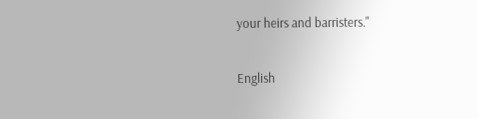your heirs and barristers."

English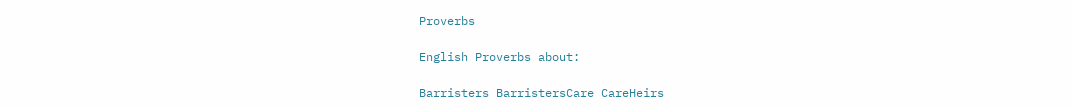Proverbs

English Proverbs about:

Barristers BarristersCare CareHeirs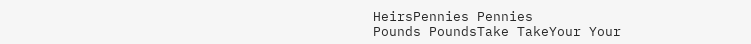HeirsPennies Pennies
Pounds PoundsTake TakeYour Your